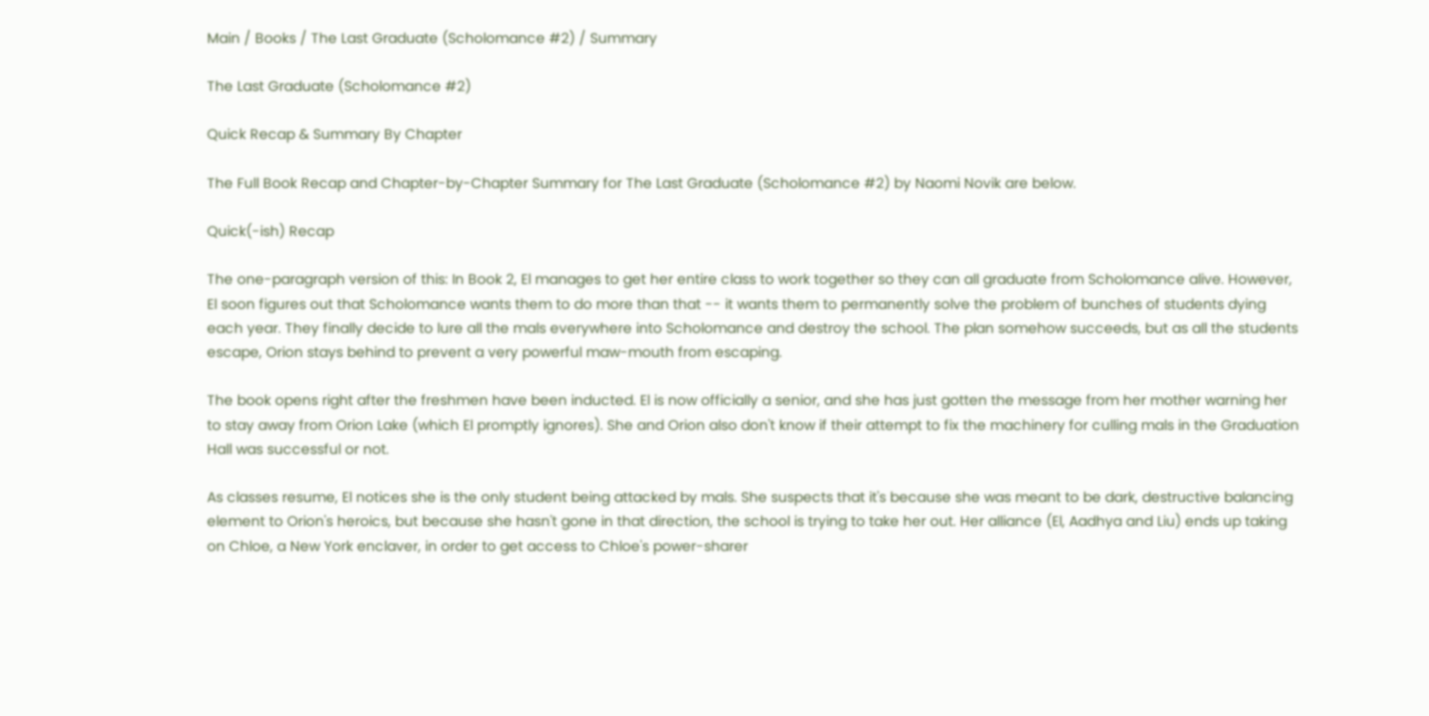Main / Books / The Last Graduate (Scholomance #2) / Summary

The Last Graduate (Scholomance #2)

Quick Recap & Summary By Chapter

The Full Book Recap and Chapter-by-Chapter Summary for The Last Graduate (Scholomance #2) by Naomi Novik are below.

Quick(-ish) Recap

The one-paragraph version of this: In Book 2, El manages to get her entire class to work together so they can all graduate from Scholomance alive. However, El soon figures out that Scholomance wants them to do more than that -- it wants them to permanently solve the problem of bunches of students dying each year. They finally decide to lure all the mals everywhere into Scholomance and destroy the school. The plan somehow succeeds, but as all the students escape, Orion stays behind to prevent a very powerful maw-mouth from escaping.

The book opens right after the freshmen have been inducted. El is now officially a senior, and she has just gotten the message from her mother warning her to stay away from Orion Lake (which El promptly ignores). She and Orion also don't know if their attempt to fix the machinery for culling mals in the Graduation Hall was successful or not.

As classes resume, El notices she is the only student being attacked by mals. She suspects that it's because she was meant to be dark, destructive balancing element to Orion's heroics, but because she hasn't gone in that direction, the school is trying to take her out. Her alliance (El, Aadhya and Liu) ends up taking on Chloe, a New York enclaver, in order to get access to Chloe's power-sharer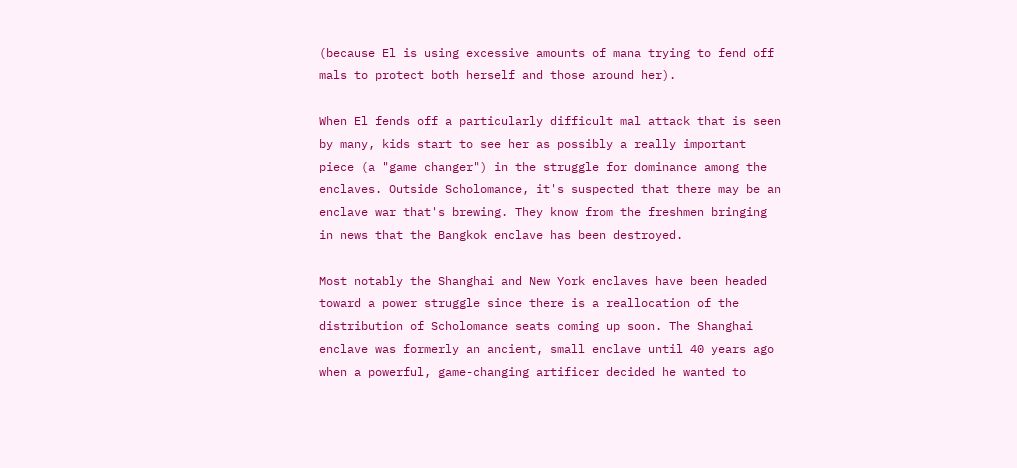(because El is using excessive amounts of mana trying to fend off mals to protect both herself and those around her).

When El fends off a particularly difficult mal attack that is seen by many, kids start to see her as possibly a really important piece (a "game changer") in the struggle for dominance among the enclaves. Outside Scholomance, it's suspected that there may be an enclave war that's brewing. They know from the freshmen bringing in news that the Bangkok enclave has been destroyed.

Most notably the Shanghai and New York enclaves have been headed toward a power struggle since there is a reallocation of the distribution of Scholomance seats coming up soon. The Shanghai enclave was formerly an ancient, small enclave until 40 years ago when a powerful, game-changing artificer decided he wanted to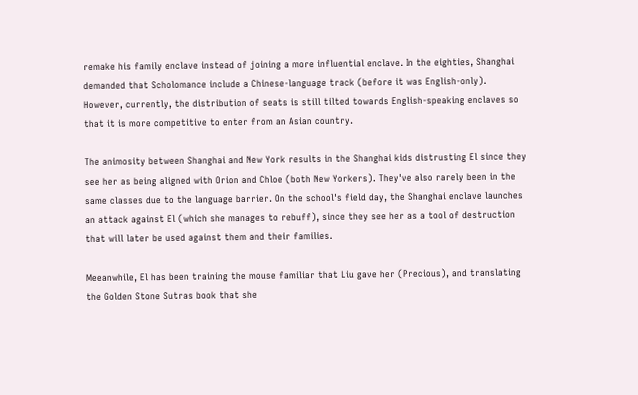remake his family enclave instead of joining a more influential enclave. In the eighties, Shanghai demanded that Scholomance include a Chinese-language track (before it was English-only). However, currently, the distribution of seats is still tilted towards English-speaking enclaves so that it is more competitive to enter from an Asian country.

The animosity between Shanghai and New York results in the Shanghai kids distrusting El since they see her as being aligned with Orion and Chloe (both New Yorkers). They've also rarely been in the same classes due to the language barrier. On the school's field day, the Shanghai enclave launches an attack against El (which she manages to rebuff), since they see her as a tool of destruction that will later be used against them and their families.

Meeanwhile, El has been training the mouse familiar that Liu gave her (Precious), and translating the Golden Stone Sutras book that she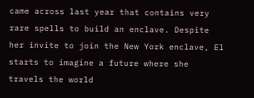came across last year that contains very rare spells to build an enclave. Despite her invite to join the New York enclave, El starts to imagine a future where she travels the world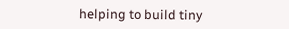helping to build tiny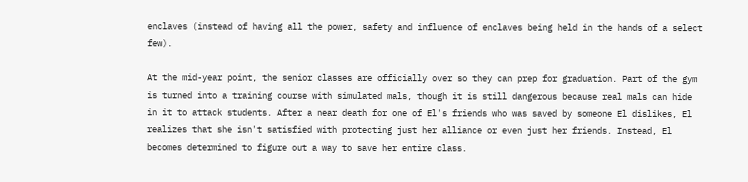enclaves (instead of having all the power, safety and influence of enclaves being held in the hands of a select few).

At the mid-year point, the senior classes are officially over so they can prep for graduation. Part of the gym is turned into a training course with simulated mals, though it is still dangerous because real mals can hide in it to attack students. After a near death for one of El's friends who was saved by someone El dislikes, El realizes that she isn't satisfied with protecting just her alliance or even just her friends. Instead, El becomes determined to figure out a way to save her entire class.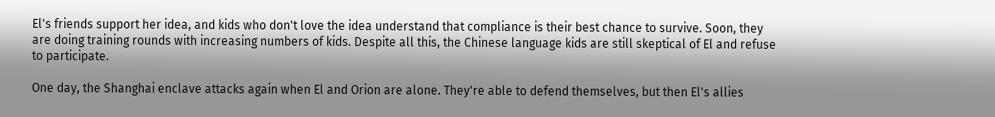El's friends support her idea, and kids who don't love the idea understand that compliance is their best chance to survive. Soon, they are doing training rounds with increasing numbers of kids. Despite all this, the Chinese language kids are still skeptical of El and refuse to participate.

One day, the Shanghai enclave attacks again when El and Orion are alone. They're able to defend themselves, but then El's allies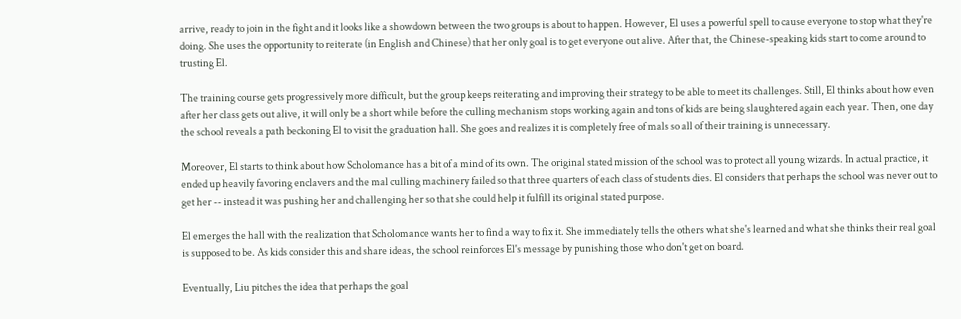arrive, ready to join in the fight and it looks like a showdown between the two groups is about to happen. However, El uses a powerful spell to cause everyone to stop what they're doing. She uses the opportunity to reiterate (in English and Chinese) that her only goal is to get everyone out alive. After that, the Chinese-speaking kids start to come around to trusting El.

The training course gets progressively more difficult, but the group keeps reiterating and improving their strategy to be able to meet its challenges. Still, El thinks about how even after her class gets out alive, it will only be a short while before the culling mechanism stops working again and tons of kids are being slaughtered again each year. Then, one day the school reveals a path beckoning El to visit the graduation hall. She goes and realizes it is completely free of mals so all of their training is unnecessary.

Moreover, El starts to think about how Scholomance has a bit of a mind of its own. The original stated mission of the school was to protect all young wizards. In actual practice, it ended up heavily favoring enclavers and the mal culling machinery failed so that three quarters of each class of students dies. El considers that perhaps the school was never out to get her -- instead it was pushing her and challenging her so that she could help it fulfill its original stated purpose.

El emerges the hall with the realization that Scholomance wants her to find a way to fix it. She immediately tells the others what she's learned and what she thinks their real goal is supposed to be. As kids consider this and share ideas, the school reinforces El's message by punishing those who don't get on board.

Eventually, Liu pitches the idea that perhaps the goal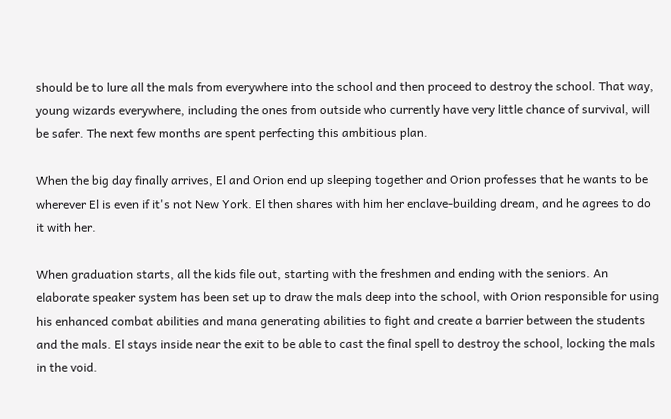should be to lure all the mals from everywhere into the school and then proceed to destroy the school. That way, young wizards everywhere, including the ones from outside who currently have very little chance of survival, will be safer. The next few months are spent perfecting this ambitious plan.

When the big day finally arrives, El and Orion end up sleeping together and Orion professes that he wants to be wherever El is even if it's not New York. El then shares with him her enclave-building dream, and he agrees to do it with her.

When graduation starts, all the kids file out, starting with the freshmen and ending with the seniors. An elaborate speaker system has been set up to draw the mals deep into the school, with Orion responsible for using his enhanced combat abilities and mana generating abilities to fight and create a barrier between the students and the mals. El stays inside near the exit to be able to cast the final spell to destroy the school, locking the mals in the void.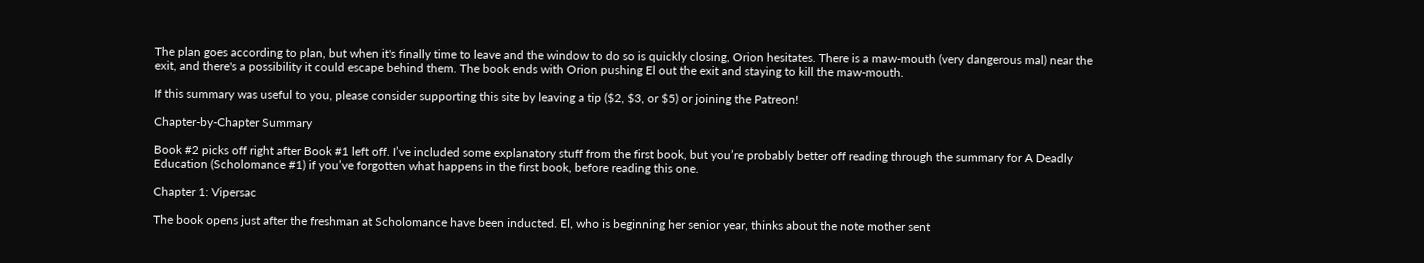The plan goes according to plan, but when it's finally time to leave and the window to do so is quickly closing, Orion hesitates. There is a maw-mouth (very dangerous mal) near the exit, and there's a possibility it could escape behind them. The book ends with Orion pushing El out the exit and staying to kill the maw-mouth.

If this summary was useful to you, please consider supporting this site by leaving a tip ($2, $3, or $5) or joining the Patreon!

Chapter-by-Chapter Summary

Book #2 picks off right after Book #1 left off. I’ve included some explanatory stuff from the first book, but you’re probably better off reading through the summary for A Deadly Education (Scholomance #1) if you’ve forgotten what happens in the first book, before reading this one.

Chapter 1: Vipersac

The book opens just after the freshman at Scholomance have been inducted. El, who is beginning her senior year, thinks about the note mother sent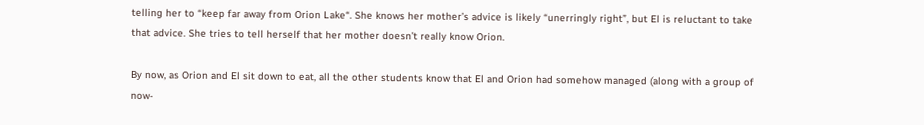telling her to “keep far away from Orion Lake“. She knows her mother’s advice is likely “unerringly right”, but El is reluctant to take that advice. She tries to tell herself that her mother doesn’t really know Orion.

By now, as Orion and El sit down to eat, all the other students know that El and Orion had somehow managed (along with a group of now-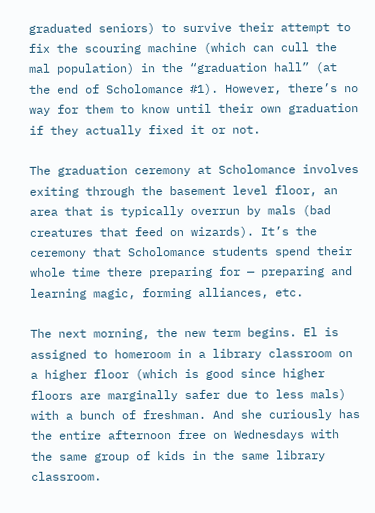graduated seniors) to survive their attempt to fix the scouring machine (which can cull the mal population) in the “graduation hall” (at the end of Scholomance #1). However, there’s no way for them to know until their own graduation if they actually fixed it or not.

The graduation ceremony at Scholomance involves exiting through the basement level floor, an area that is typically overrun by mals (bad creatures that feed on wizards). It’s the ceremony that Scholomance students spend their whole time there preparing for — preparing and learning magic, forming alliances, etc.

The next morning, the new term begins. El is assigned to homeroom in a library classroom on a higher floor (which is good since higher floors are marginally safer due to less mals) with a bunch of freshman. And she curiously has the entire afternoon free on Wednesdays with the same group of kids in the same library classroom.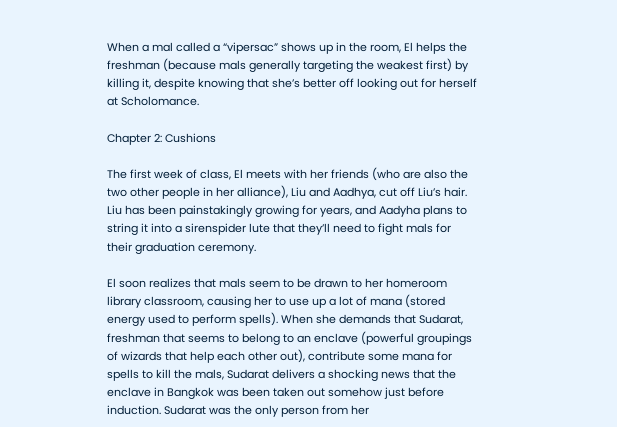When a mal called a “vipersac” shows up in the room, El helps the freshman (because mals generally targeting the weakest first) by killing it, despite knowing that she’s better off looking out for herself at Scholomance.

Chapter 2: Cushions

The first week of class, El meets with her friends (who are also the two other people in her alliance), Liu and Aadhya, cut off Liu’s hair. Liu has been painstakingly growing for years, and Aadyha plans to string it into a sirenspider lute that they’ll need to fight mals for their graduation ceremony.

El soon realizes that mals seem to be drawn to her homeroom library classroom, causing her to use up a lot of mana (stored energy used to perform spells). When she demands that Sudarat, freshman that seems to belong to an enclave (powerful groupings of wizards that help each other out), contribute some mana for spells to kill the mals, Sudarat delivers a shocking news that the enclave in Bangkok was been taken out somehow just before induction. Sudarat was the only person from her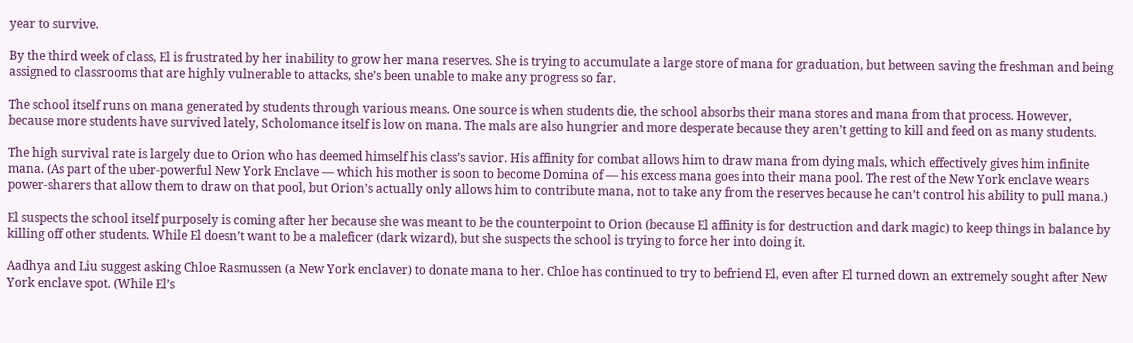year to survive.

By the third week of class, El is frustrated by her inability to grow her mana reserves. She is trying to accumulate a large store of mana for graduation, but between saving the freshman and being assigned to classrooms that are highly vulnerable to attacks, she’s been unable to make any progress so far.

The school itself runs on mana generated by students through various means. One source is when students die, the school absorbs their mana stores and mana from that process. However, because more students have survived lately, Scholomance itself is low on mana. The mals are also hungrier and more desperate because they aren’t getting to kill and feed on as many students.

The high survival rate is largely due to Orion who has deemed himself his class’s savior. His affinity for combat allows him to draw mana from dying mals, which effectively gives him infinite mana. (As part of the uber-powerful New York Enclave — which his mother is soon to become Domina of — his excess mana goes into their mana pool. The rest of the New York enclave wears power-sharers that allow them to draw on that pool, but Orion’s actually only allows him to contribute mana, not to take any from the reserves because he can’t control his ability to pull mana.)

El suspects the school itself purposely is coming after her because she was meant to be the counterpoint to Orion (because El affinity is for destruction and dark magic) to keep things in balance by killing off other students. While El doesn’t want to be a maleficer (dark wizard), but she suspects the school is trying to force her into doing it.

Aadhya and Liu suggest asking Chloe Rasmussen (a New York enclaver) to donate mana to her. Chloe has continued to try to befriend El, even after El turned down an extremely sought after New York enclave spot. (While El’s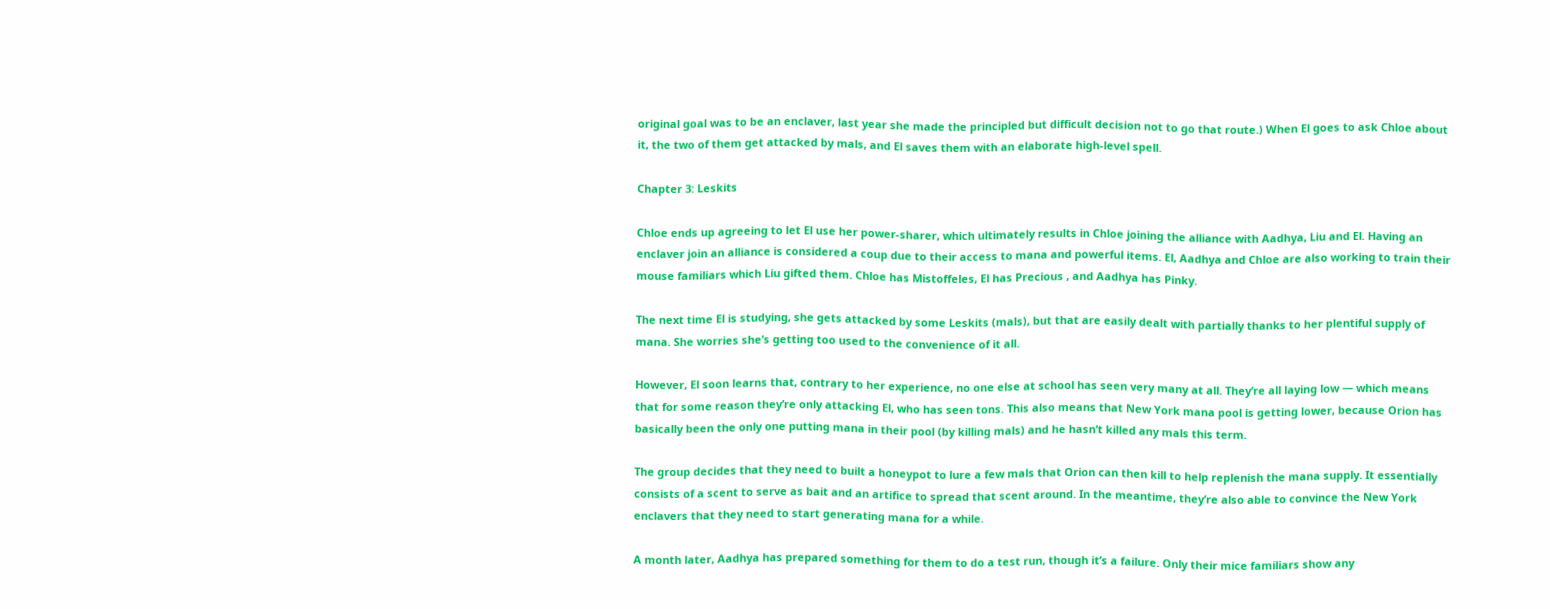original goal was to be an enclaver, last year she made the principled but difficult decision not to go that route.) When El goes to ask Chloe about it, the two of them get attacked by mals, and El saves them with an elaborate high-level spell.

Chapter 3: Leskits

Chloe ends up agreeing to let El use her power-sharer, which ultimately results in Chloe joining the alliance with Aadhya, Liu and El. Having an enclaver join an alliance is considered a coup due to their access to mana and powerful items. El, Aadhya and Chloe are also working to train their mouse familiars which Liu gifted them. Chloe has Mistoffeles, El has Precious , and Aadhya has Pinky.

The next time El is studying, she gets attacked by some Leskits (mals), but that are easily dealt with partially thanks to her plentiful supply of mana. She worries she’s getting too used to the convenience of it all.

However, El soon learns that, contrary to her experience, no one else at school has seen very many at all. They’re all laying low — which means that for some reason they’re only attacking El, who has seen tons. This also means that New York mana pool is getting lower, because Orion has basically been the only one putting mana in their pool (by killing mals) and he hasn’t killed any mals this term.

The group decides that they need to built a honeypot to lure a few mals that Orion can then kill to help replenish the mana supply. It essentially consists of a scent to serve as bait and an artifice to spread that scent around. In the meantime, they’re also able to convince the New York enclavers that they need to start generating mana for a while.

A month later, Aadhya has prepared something for them to do a test run, though it’s a failure. Only their mice familiars show any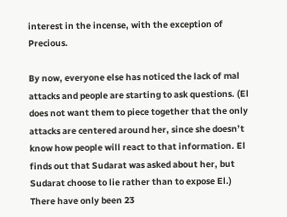interest in the incense, with the exception of Precious.

By now, everyone else has noticed the lack of mal attacks and people are starting to ask questions. (El does not want them to piece together that the only attacks are centered around her, since she doesn’t know how people will react to that information. El finds out that Sudarat was asked about her, but Sudarat choose to lie rather than to expose El.) There have only been 23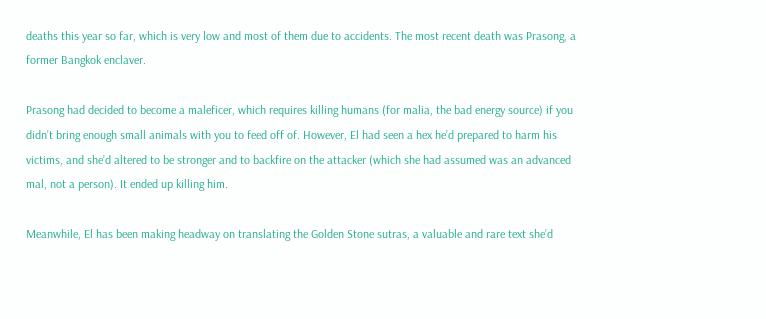deaths this year so far, which is very low and most of them due to accidents. The most recent death was Prasong, a former Bangkok enclaver.

Prasong had decided to become a maleficer, which requires killing humans (for malia, the bad energy source) if you didn’t bring enough small animals with you to feed off of. However, El had seen a hex he’d prepared to harm his victims, and she’d altered to be stronger and to backfire on the attacker (which she had assumed was an advanced mal, not a person). It ended up killing him.

Meanwhile, El has been making headway on translating the Golden Stone sutras, a valuable and rare text she’d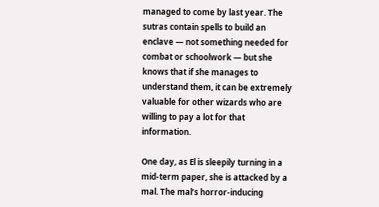managed to come by last year. The sutras contain spells to build an enclave — not something needed for combat or schoolwork — but she knows that if she manages to understand them, it can be extremely valuable for other wizards who are willing to pay a lot for that information.

One day, as El is sleepily turning in a mid-term paper, she is attacked by a mal. The mal’s horror-inducing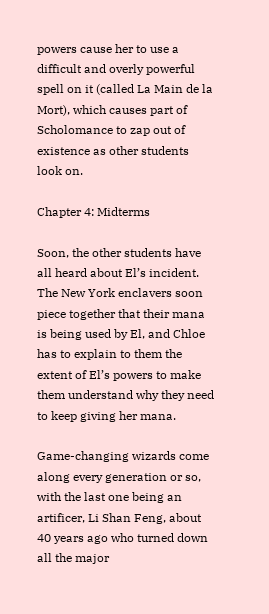powers cause her to use a difficult and overly powerful spell on it (called La Main de la Mort), which causes part of Scholomance to zap out of existence as other students look on.

Chapter 4: Midterms

Soon, the other students have all heard about El’s incident. The New York enclavers soon piece together that their mana is being used by El, and Chloe has to explain to them the extent of El’s powers to make them understand why they need to keep giving her mana.

Game-changing wizards come along every generation or so, with the last one being an artificer, Li Shan Feng, about 40 years ago who turned down all the major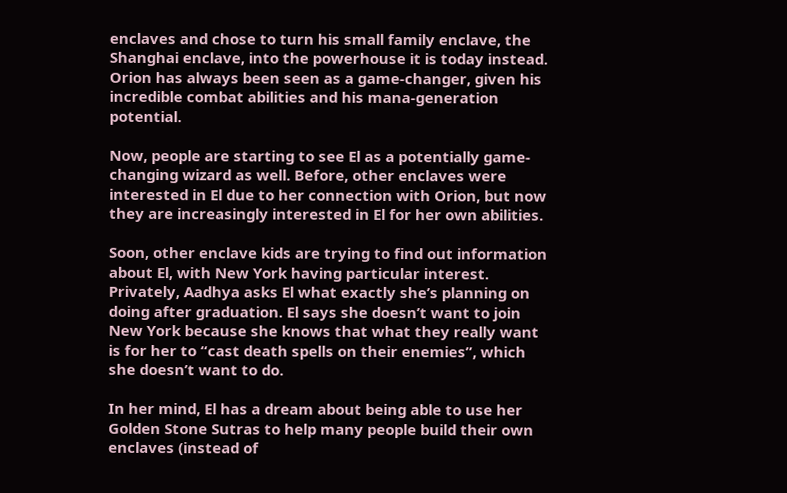enclaves and chose to turn his small family enclave, the Shanghai enclave, into the powerhouse it is today instead. Orion has always been seen as a game-changer, given his incredible combat abilities and his mana-generation potential.

Now, people are starting to see El as a potentially game-changing wizard as well. Before, other enclaves were interested in El due to her connection with Orion, but now they are increasingly interested in El for her own abilities.

Soon, other enclave kids are trying to find out information about El, with New York having particular interest. Privately, Aadhya asks El what exactly she’s planning on doing after graduation. El says she doesn’t want to join New York because she knows that what they really want is for her to “cast death spells on their enemies”, which she doesn’t want to do.

In her mind, El has a dream about being able to use her Golden Stone Sutras to help many people build their own enclaves (instead of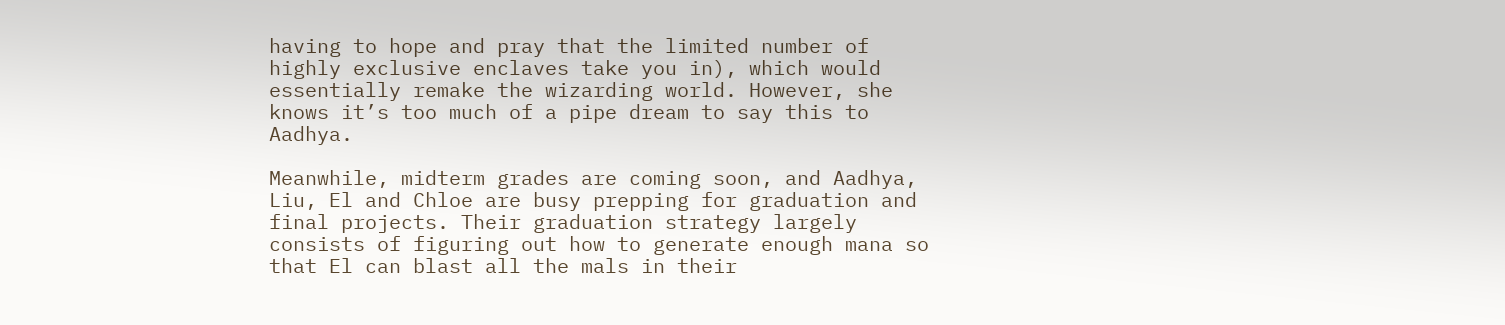having to hope and pray that the limited number of highly exclusive enclaves take you in), which would essentially remake the wizarding world. However, she knows it’s too much of a pipe dream to say this to Aadhya.

Meanwhile, midterm grades are coming soon, and Aadhya, Liu, El and Chloe are busy prepping for graduation and final projects. Their graduation strategy largely consists of figuring out how to generate enough mana so that El can blast all the mals in their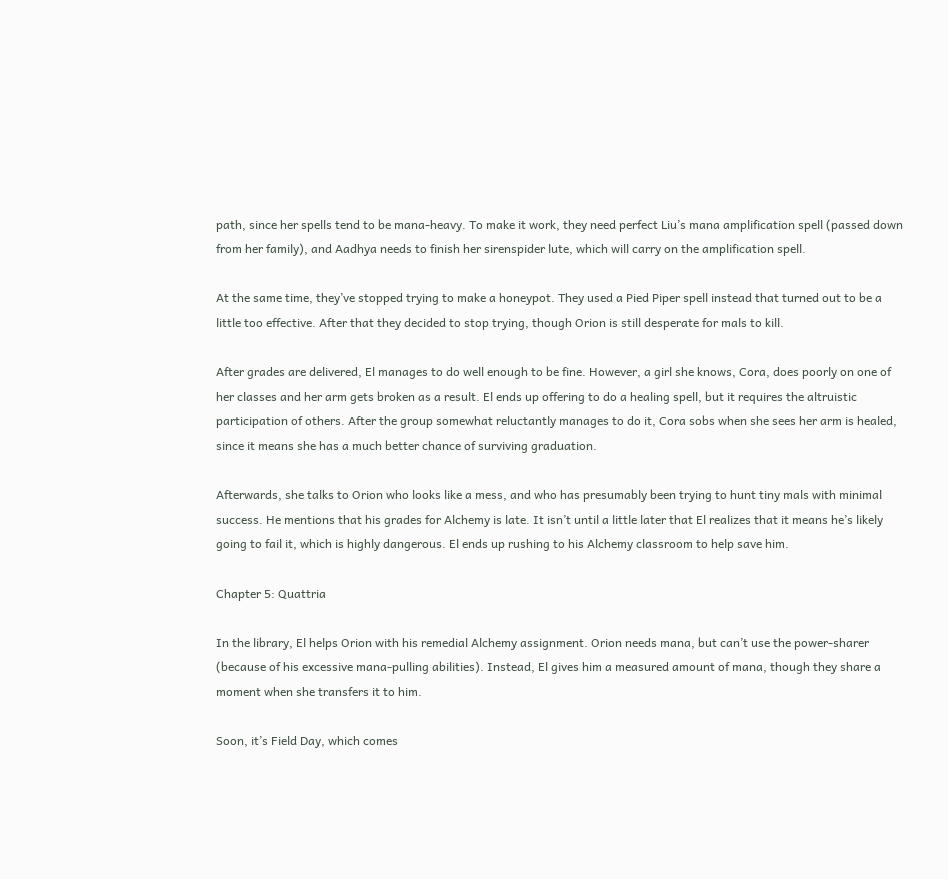path, since her spells tend to be mana-heavy. To make it work, they need perfect Liu’s mana amplification spell (passed down from her family), and Aadhya needs to finish her sirenspider lute, which will carry on the amplification spell.

At the same time, they’ve stopped trying to make a honeypot. They used a Pied Piper spell instead that turned out to be a little too effective. After that they decided to stop trying, though Orion is still desperate for mals to kill.

After grades are delivered, El manages to do well enough to be fine. However, a girl she knows, Cora, does poorly on one of her classes and her arm gets broken as a result. El ends up offering to do a healing spell, but it requires the altruistic participation of others. After the group somewhat reluctantly manages to do it, Cora sobs when she sees her arm is healed, since it means she has a much better chance of surviving graduation.

Afterwards, she talks to Orion who looks like a mess, and who has presumably been trying to hunt tiny mals with minimal success. He mentions that his grades for Alchemy is late. It isn’t until a little later that El realizes that it means he’s likely going to fail it, which is highly dangerous. El ends up rushing to his Alchemy classroom to help save him.

Chapter 5: Quattria

In the library, El helps Orion with his remedial Alchemy assignment. Orion needs mana, but can’t use the power-sharer (because of his excessive mana-pulling abilities). Instead, El gives him a measured amount of mana, though they share a moment when she transfers it to him.

Soon, it’s Field Day, which comes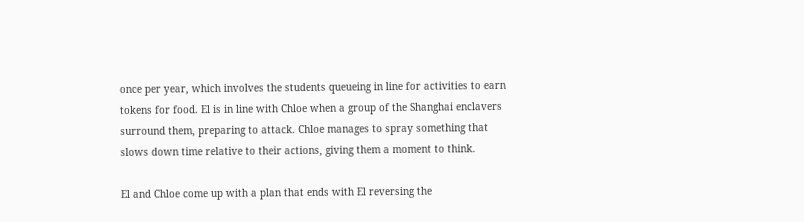once per year, which involves the students queueing in line for activities to earn tokens for food. El is in line with Chloe when a group of the Shanghai enclavers surround them, preparing to attack. Chloe manages to spray something that slows down time relative to their actions, giving them a moment to think.

El and Chloe come up with a plan that ends with El reversing the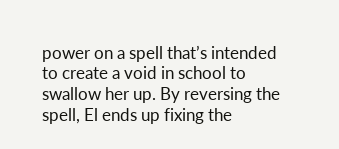power on a spell that’s intended to create a void in school to swallow her up. By reversing the spell, El ends up fixing the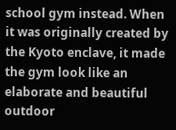school gym instead. When it was originally created by the Kyoto enclave, it made the gym look like an elaborate and beautiful outdoor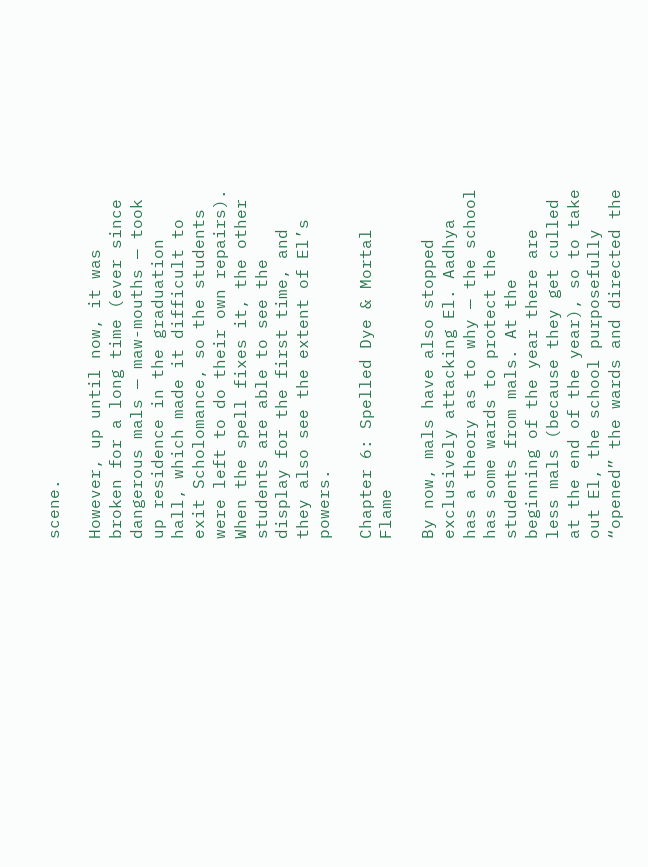scene.

However, up until now, it was broken for a long time (ever since dangerous mals — maw-mouths — took up residence in the graduation hall, which made it difficult to exit Scholomance, so the students were left to do their own repairs). When the spell fixes it, the other students are able to see the display for the first time, and they also see the extent of El’s powers.

Chapter 6: Spelled Dye & Mortal Flame

By now, mals have also stopped exclusively attacking El. Aadhya has a theory as to why — the school has some wards to protect the students from mals. At the beginning of the year there are less mals (because they get culled at the end of the year), so to take out El, the school purposefully “opened” the wards and directed the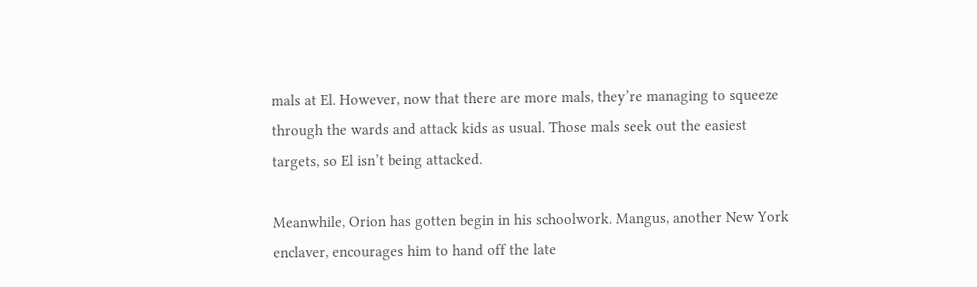mals at El. However, now that there are more mals, they’re managing to squeeze through the wards and attack kids as usual. Those mals seek out the easiest targets, so El isn’t being attacked.

Meanwhile, Orion has gotten begin in his schoolwork. Mangus, another New York enclaver, encourages him to hand off the late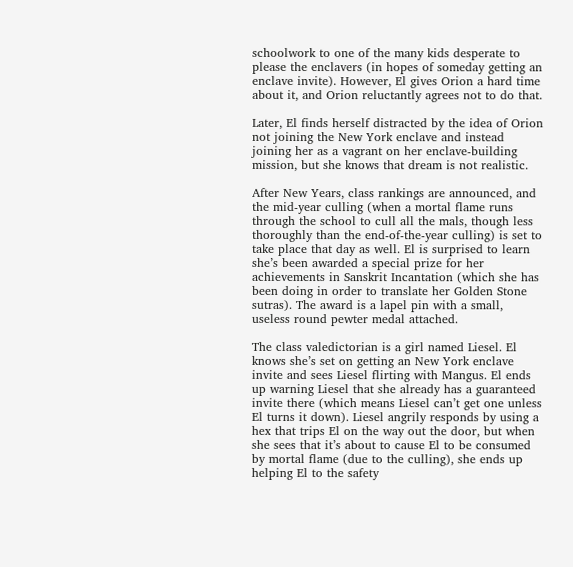schoolwork to one of the many kids desperate to please the enclavers (in hopes of someday getting an enclave invite). However, El gives Orion a hard time about it, and Orion reluctantly agrees not to do that.

Later, El finds herself distracted by the idea of Orion not joining the New York enclave and instead joining her as a vagrant on her enclave-building mission, but she knows that dream is not realistic.

After New Years, class rankings are announced, and the mid-year culling (when a mortal flame runs through the school to cull all the mals, though less thoroughly than the end-of-the-year culling) is set to take place that day as well. El is surprised to learn she’s been awarded a special prize for her achievements in Sanskrit Incantation (which she has been doing in order to translate her Golden Stone sutras). The award is a lapel pin with a small, useless round pewter medal attached.

The class valedictorian is a girl named Liesel. El knows she’s set on getting an New York enclave invite and sees Liesel flirting with Mangus. El ends up warning Liesel that she already has a guaranteed invite there (which means Liesel can’t get one unless El turns it down). Liesel angrily responds by using a hex that trips El on the way out the door, but when she sees that it’s about to cause El to be consumed by mortal flame (due to the culling), she ends up helping El to the safety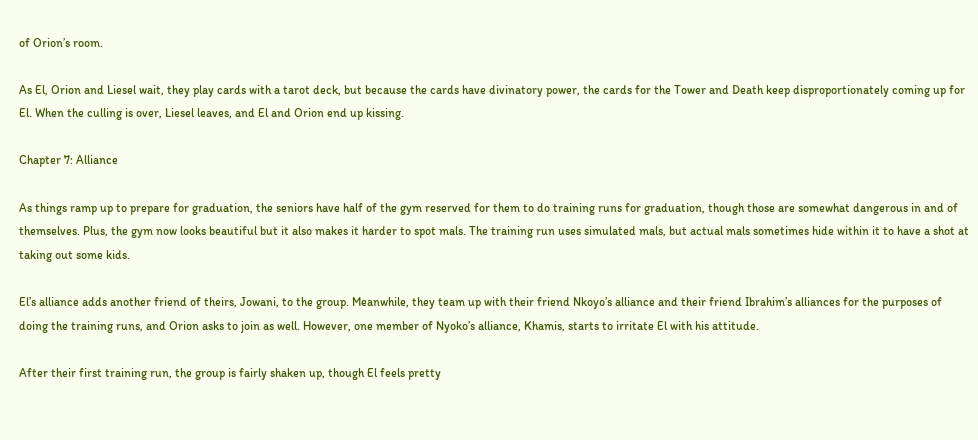of Orion’s room.

As El, Orion and Liesel wait, they play cards with a tarot deck, but because the cards have divinatory power, the cards for the Tower and Death keep disproportionately coming up for El. When the culling is over, Liesel leaves, and El and Orion end up kissing.

Chapter 7: Alliance

As things ramp up to prepare for graduation, the seniors have half of the gym reserved for them to do training runs for graduation, though those are somewhat dangerous in and of themselves. Plus, the gym now looks beautiful but it also makes it harder to spot mals. The training run uses simulated mals, but actual mals sometimes hide within it to have a shot at taking out some kids.

El’s alliance adds another friend of theirs, Jowani, to the group. Meanwhile, they team up with their friend Nkoyo’s alliance and their friend Ibrahim’s alliances for the purposes of doing the training runs, and Orion asks to join as well. However, one member of Nyoko’s alliance, Khamis, starts to irritate El with his attitude.

After their first training run, the group is fairly shaken up, though El feels pretty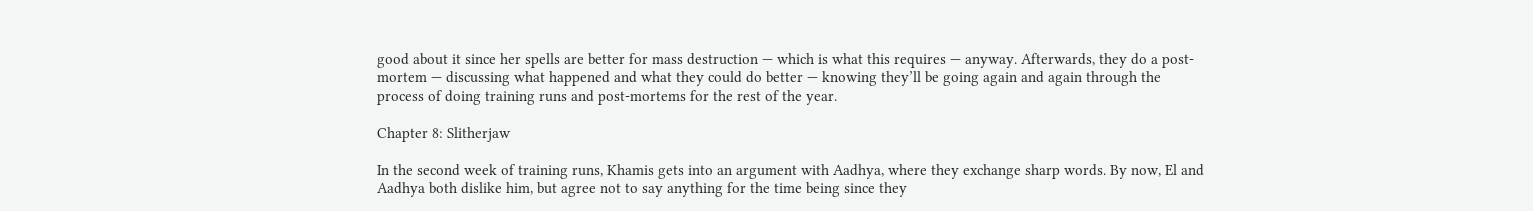good about it since her spells are better for mass destruction — which is what this requires — anyway. Afterwards, they do a post-mortem — discussing what happened and what they could do better — knowing they’ll be going again and again through the process of doing training runs and post-mortems for the rest of the year.

Chapter 8: Slitherjaw

In the second week of training runs, Khamis gets into an argument with Aadhya, where they exchange sharp words. By now, El and Aadhya both dislike him, but agree not to say anything for the time being since they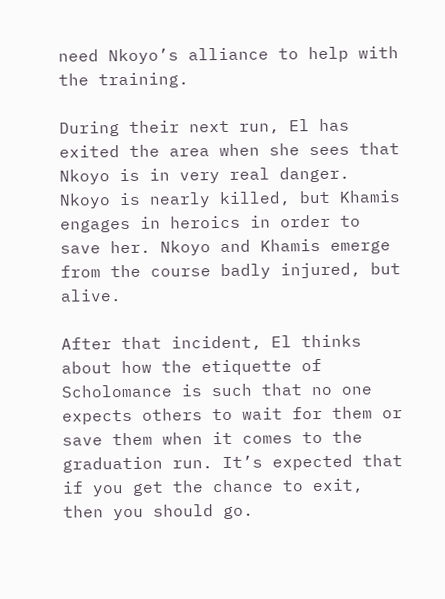need Nkoyo’s alliance to help with the training.

During their next run, El has exited the area when she sees that Nkoyo is in very real danger. Nkoyo is nearly killed, but Khamis engages in heroics in order to save her. Nkoyo and Khamis emerge from the course badly injured, but alive.

After that incident, El thinks about how the etiquette of Scholomance is such that no one expects others to wait for them or save them when it comes to the graduation run. It’s expected that if you get the chance to exit, then you should go.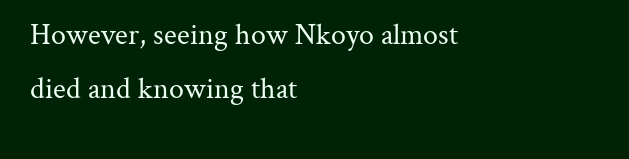However, seeing how Nkoyo almost died and knowing that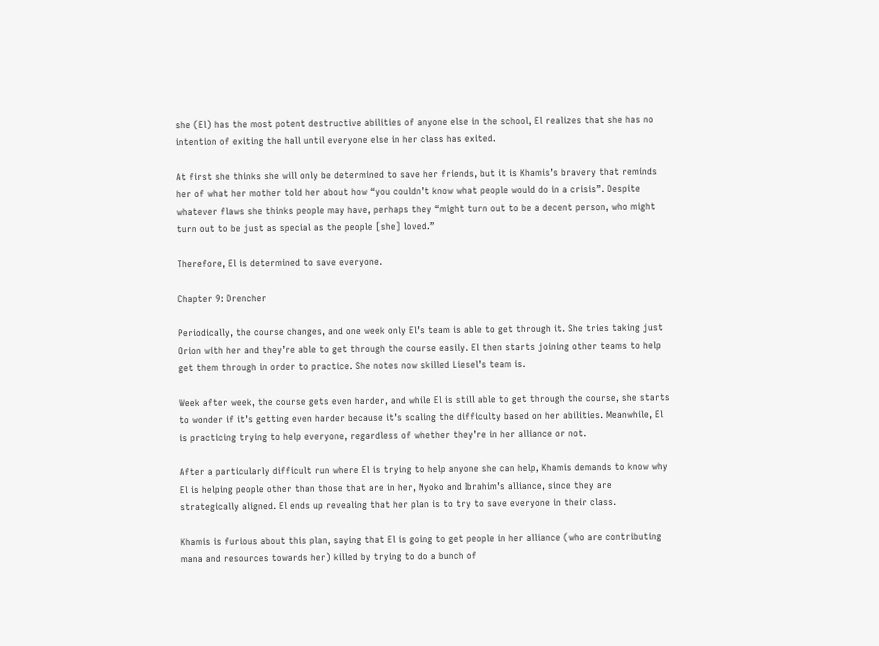she (El) has the most potent destructive abilities of anyone else in the school, El realizes that she has no intention of exiting the hall until everyone else in her class has exited.

At first she thinks she will only be determined to save her friends, but it is Khamis’s bravery that reminds her of what her mother told her about how “you couldn’t know what people would do in a crisis”. Despite whatever flaws she thinks people may have, perhaps they “might turn out to be a decent person, who might turn out to be just as special as the people [she] loved.”

Therefore, El is determined to save everyone.

Chapter 9: Drencher

Periodically, the course changes, and one week only El’s team is able to get through it. She tries taking just Orion with her and they’re able to get through the course easily. El then starts joining other teams to help get them through in order to practice. She notes now skilled Liesel’s team is.

Week after week, the course gets even harder, and while El is still able to get through the course, she starts to wonder if it’s getting even harder because it’s scaling the difficulty based on her abilities. Meanwhile, El is practicing trying to help everyone, regardless of whether they’re in her alliance or not.

After a particularly difficult run where El is trying to help anyone she can help, Khamis demands to know why El is helping people other than those that are in her, Nyoko and Ibrahim’s alliance, since they are strategically aligned. El ends up revealing that her plan is to try to save everyone in their class.

Khamis is furious about this plan, saying that El is going to get people in her alliance (who are contributing mana and resources towards her) killed by trying to do a bunch of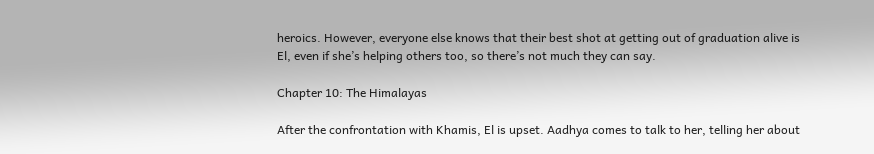heroics. However, everyone else knows that their best shot at getting out of graduation alive is El, even if she’s helping others too, so there’s not much they can say.

Chapter 10: The Himalayas

After the confrontation with Khamis, El is upset. Aadhya comes to talk to her, telling her about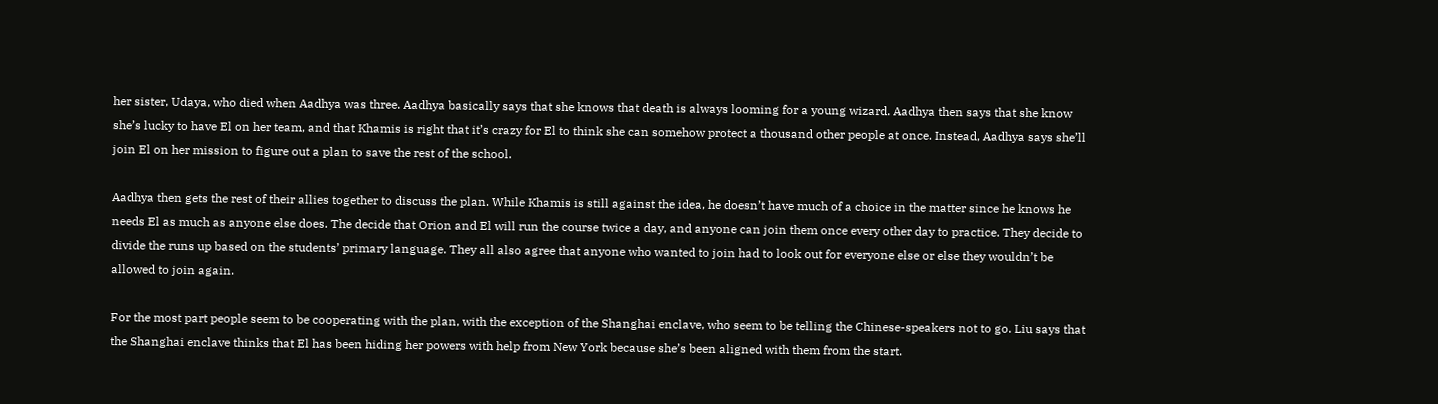her sister, Udaya, who died when Aadhya was three. Aadhya basically says that she knows that death is always looming for a young wizard. Aadhya then says that she know she’s lucky to have El on her team, and that Khamis is right that it’s crazy for El to think she can somehow protect a thousand other people at once. Instead, Aadhya says she’ll join El on her mission to figure out a plan to save the rest of the school.

Aadhya then gets the rest of their allies together to discuss the plan. While Khamis is still against the idea, he doesn’t have much of a choice in the matter since he knows he needs El as much as anyone else does. The decide that Orion and El will run the course twice a day, and anyone can join them once every other day to practice. They decide to divide the runs up based on the students’ primary language. They all also agree that anyone who wanted to join had to look out for everyone else or else they wouldn’t be allowed to join again.

For the most part people seem to be cooperating with the plan, with the exception of the Shanghai enclave, who seem to be telling the Chinese-speakers not to go. Liu says that the Shanghai enclave thinks that El has been hiding her powers with help from New York because she’s been aligned with them from the start.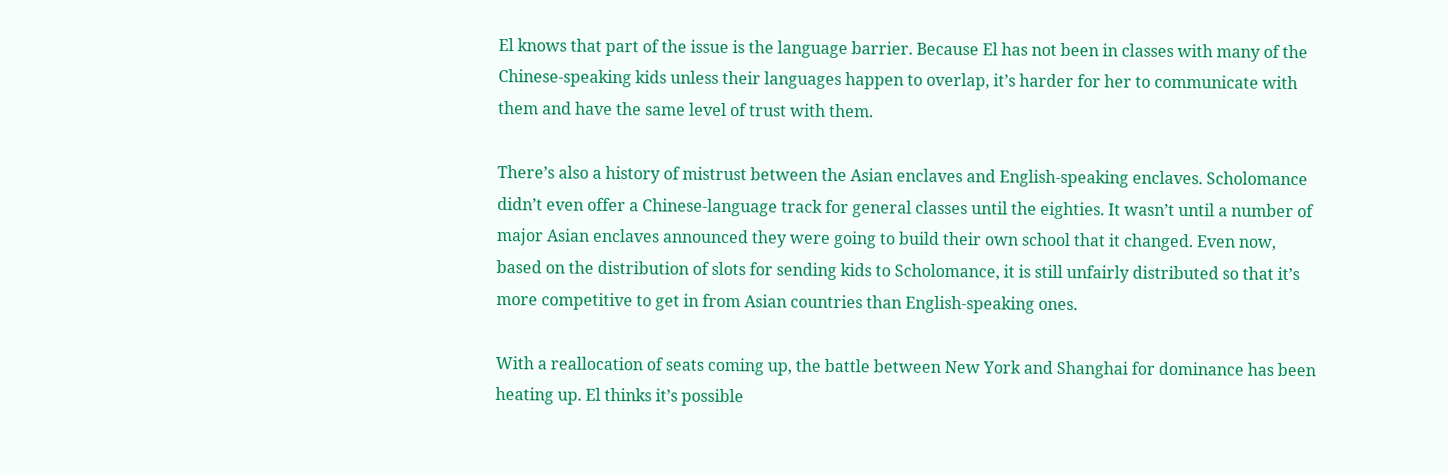El knows that part of the issue is the language barrier. Because El has not been in classes with many of the Chinese-speaking kids unless their languages happen to overlap, it’s harder for her to communicate with them and have the same level of trust with them.

There’s also a history of mistrust between the Asian enclaves and English-speaking enclaves. Scholomance didn’t even offer a Chinese-language track for general classes until the eighties. It wasn’t until a number of major Asian enclaves announced they were going to build their own school that it changed. Even now, based on the distribution of slots for sending kids to Scholomance, it is still unfairly distributed so that it’s more competitive to get in from Asian countries than English-speaking ones.

With a reallocation of seats coming up, the battle between New York and Shanghai for dominance has been heating up. El thinks it’s possible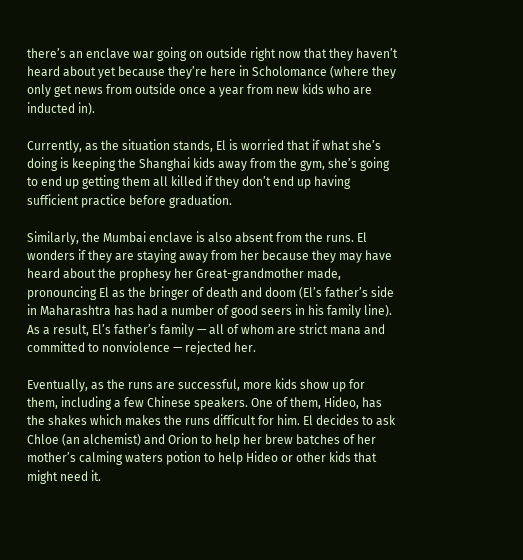there’s an enclave war going on outside right now that they haven’t heard about yet because they’re here in Scholomance (where they only get news from outside once a year from new kids who are inducted in).

Currently, as the situation stands, El is worried that if what she’s doing is keeping the Shanghai kids away from the gym, she’s going to end up getting them all killed if they don’t end up having sufficient practice before graduation.

Similarly, the Mumbai enclave is also absent from the runs. El wonders if they are staying away from her because they may have heard about the prophesy her Great-grandmother made, pronouncing El as the bringer of death and doom (El’s father’s side in Maharashtra has had a number of good seers in his family line). As a result, El’s father’s family — all of whom are strict mana and committed to nonviolence — rejected her.

Eventually, as the runs are successful, more kids show up for them, including a few Chinese speakers. One of them, Hideo, has the shakes which makes the runs difficult for him. El decides to ask Chloe (an alchemist) and Orion to help her brew batches of her mother’s calming waters potion to help Hideo or other kids that might need it.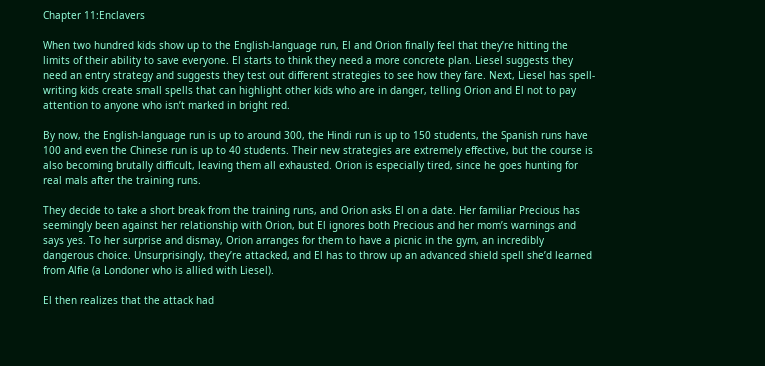Chapter 11:Enclavers

When two hundred kids show up to the English-language run, El and Orion finally feel that they’re hitting the limits of their ability to save everyone. El starts to think they need a more concrete plan. Liesel suggests they need an entry strategy and suggests they test out different strategies to see how they fare. Next, Liesel has spell-writing kids create small spells that can highlight other kids who are in danger, telling Orion and El not to pay attention to anyone who isn’t marked in bright red.

By now, the English-language run is up to around 300, the Hindi run is up to 150 students, the Spanish runs have 100 and even the Chinese run is up to 40 students. Their new strategies are extremely effective, but the course is also becoming brutally difficult, leaving them all exhausted. Orion is especially tired, since he goes hunting for real mals after the training runs.

They decide to take a short break from the training runs, and Orion asks El on a date. Her familiar Precious has seemingly been against her relationship with Orion, but El ignores both Precious and her mom’s warnings and says yes. To her surprise and dismay, Orion arranges for them to have a picnic in the gym, an incredibly dangerous choice. Unsurprisingly, they’re attacked, and El has to throw up an advanced shield spell she’d learned from Alfie (a Londoner who is allied with Liesel).

El then realizes that the attack had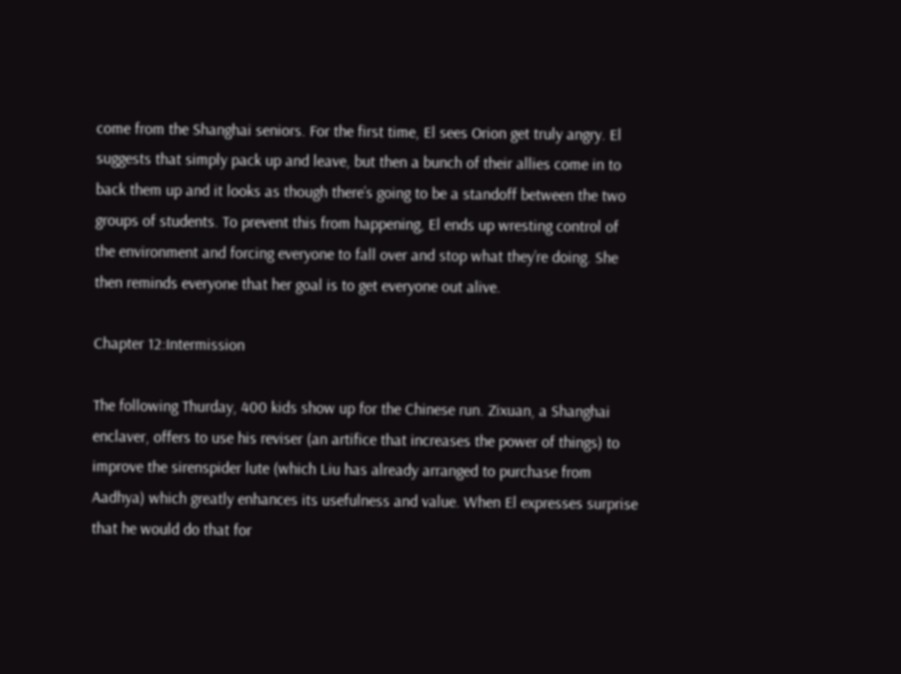come from the Shanghai seniors. For the first time, El sees Orion get truly angry. El suggests that simply pack up and leave, but then a bunch of their allies come in to back them up and it looks as though there’s going to be a standoff between the two groups of students. To prevent this from happening, El ends up wresting control of the environment and forcing everyone to fall over and stop what they’re doing. She then reminds everyone that her goal is to get everyone out alive.

Chapter 12:Intermission

The following Thurday, 400 kids show up for the Chinese run. Zixuan, a Shanghai enclaver, offers to use his reviser (an artifice that increases the power of things) to improve the sirenspider lute (which Liu has already arranged to purchase from Aadhya) which greatly enhances its usefulness and value. When El expresses surprise that he would do that for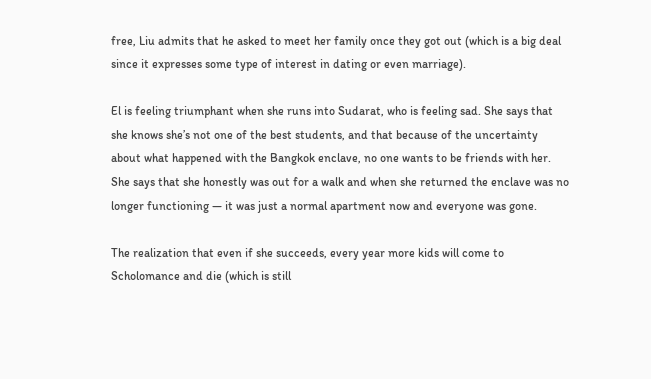free, Liu admits that he asked to meet her family once they got out (which is a big deal since it expresses some type of interest in dating or even marriage).

El is feeling triumphant when she runs into Sudarat, who is feeling sad. She says that she knows she’s not one of the best students, and that because of the uncertainty about what happened with the Bangkok enclave, no one wants to be friends with her. She says that she honestly was out for a walk and when she returned the enclave was no longer functioning — it was just a normal apartment now and everyone was gone.

The realization that even if she succeeds, every year more kids will come to Scholomance and die (which is still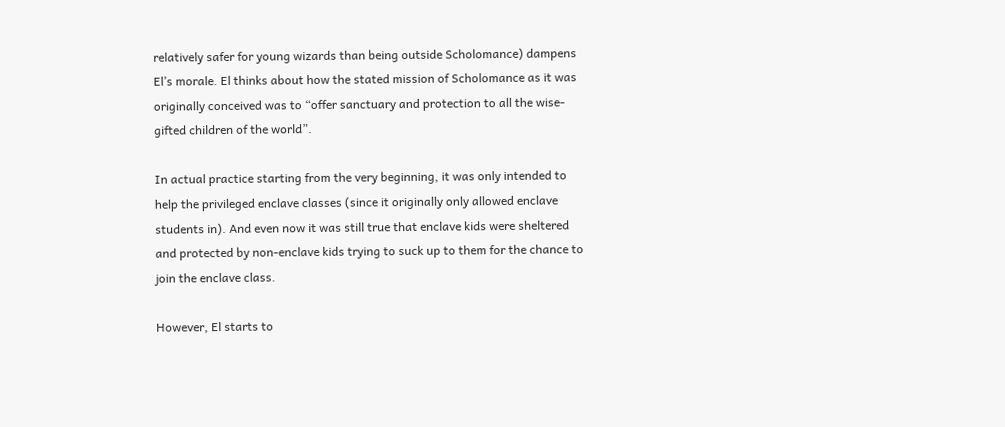relatively safer for young wizards than being outside Scholomance) dampens El’s morale. El thinks about how the stated mission of Scholomance as it was originally conceived was to “offer sanctuary and protection to all the wise-gifted children of the world”.

In actual practice starting from the very beginning, it was only intended to help the privileged enclave classes (since it originally only allowed enclave students in). And even now it was still true that enclave kids were sheltered and protected by non-enclave kids trying to suck up to them for the chance to join the enclave class.

However, El starts to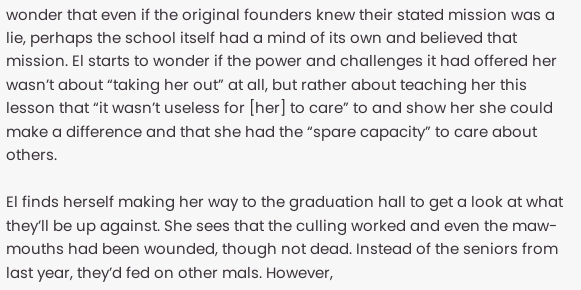wonder that even if the original founders knew their stated mission was a lie, perhaps the school itself had a mind of its own and believed that mission. El starts to wonder if the power and challenges it had offered her wasn’t about “taking her out” at all, but rather about teaching her this lesson that “it wasn’t useless for [her] to care” to and show her she could make a difference and that she had the “spare capacity” to care about others.

El finds herself making her way to the graduation hall to get a look at what they’ll be up against. She sees that the culling worked and even the maw-mouths had been wounded, though not dead. Instead of the seniors from last year, they’d fed on other mals. However,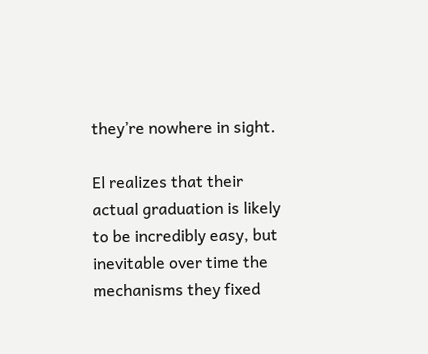they’re nowhere in sight.

El realizes that their actual graduation is likely to be incredibly easy, but inevitable over time the mechanisms they fixed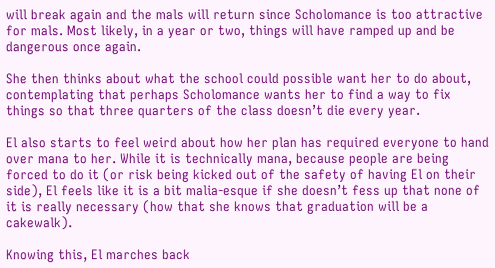will break again and the mals will return since Scholomance is too attractive for mals. Most likely, in a year or two, things will have ramped up and be dangerous once again.

She then thinks about what the school could possible want her to do about, contemplating that perhaps Scholomance wants her to find a way to fix things so that three quarters of the class doesn’t die every year.

El also starts to feel weird about how her plan has required everyone to hand over mana to her. While it is technically mana, because people are being forced to do it (or risk being kicked out of the safety of having El on their side), El feels like it is a bit malia-esque if she doesn’t fess up that none of it is really necessary (how that she knows that graduation will be a cakewalk).

Knowing this, El marches back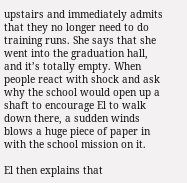upstairs and immediately admits that they no longer need to do training runs. She says that she went into the graduation hall, and it’s totally empty. When people react with shock and ask why the school would open up a shaft to encourage El to walk down there, a sudden winds blows a huge piece of paper in with the school mission on it.

El then explains that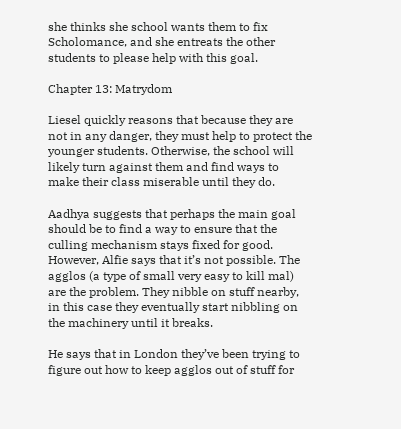she thinks she school wants them to fix Scholomance, and she entreats the other students to please help with this goal.

Chapter 13: Matrydom

Liesel quickly reasons that because they are not in any danger, they must help to protect the younger students. Otherwise, the school will likely turn against them and find ways to make their class miserable until they do.

Aadhya suggests that perhaps the main goal should be to find a way to ensure that the culling mechanism stays fixed for good. However, Alfie says that it’s not possible. The agglos (a type of small very easy to kill mal) are the problem. They nibble on stuff nearby, in this case they eventually start nibbling on the machinery until it breaks.

He says that in London they’ve been trying to figure out how to keep agglos out of stuff for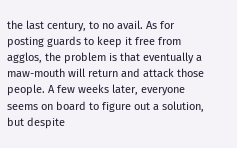the last century, to no avail. As for posting guards to keep it free from agglos, the problem is that eventually a maw-mouth will return and attack those people. A few weeks later, everyone seems on board to figure out a solution, but despite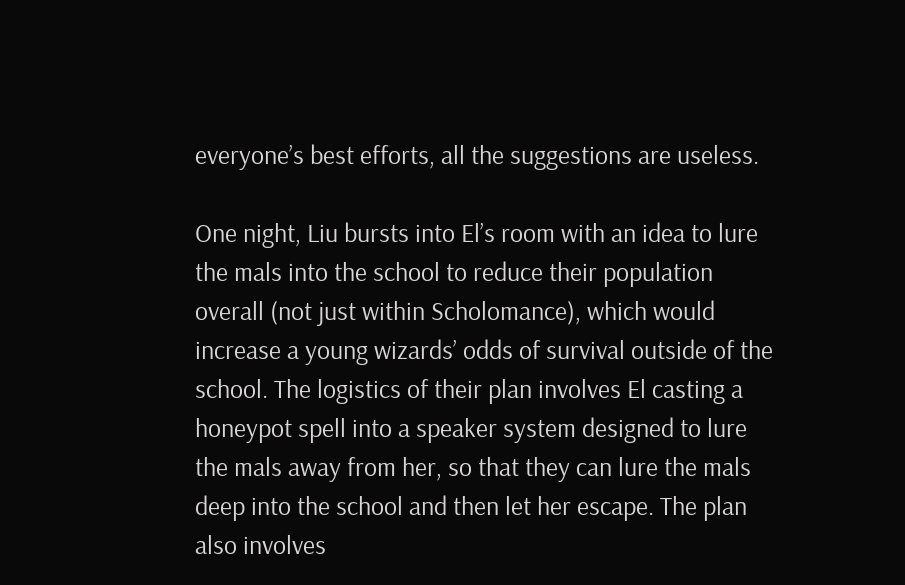everyone’s best efforts, all the suggestions are useless.

One night, Liu bursts into El’s room with an idea to lure the mals into the school to reduce their population overall (not just within Scholomance), which would increase a young wizards’ odds of survival outside of the school. The logistics of their plan involves El casting a honeypot spell into a speaker system designed to lure the mals away from her, so that they can lure the mals deep into the school and then let her escape. The plan also involves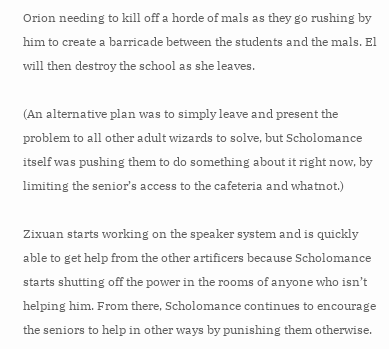Orion needing to kill off a horde of mals as they go rushing by him to create a barricade between the students and the mals. El will then destroy the school as she leaves.

(An alternative plan was to simply leave and present the problem to all other adult wizards to solve, but Scholomance itself was pushing them to do something about it right now, by limiting the senior’s access to the cafeteria and whatnot.)

Zixuan starts working on the speaker system and is quickly able to get help from the other artificers because Scholomance starts shutting off the power in the rooms of anyone who isn’t helping him. From there, Scholomance continues to encourage the seniors to help in other ways by punishing them otherwise.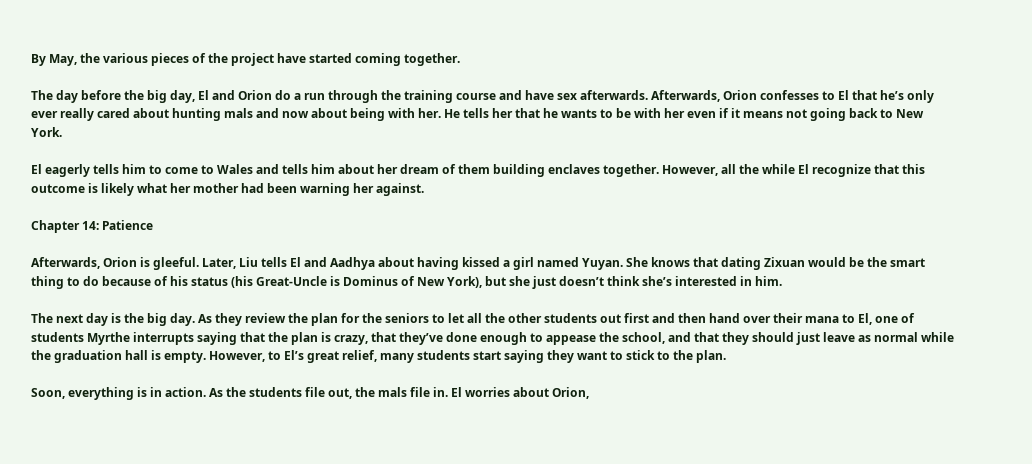By May, the various pieces of the project have started coming together.

The day before the big day, El and Orion do a run through the training course and have sex afterwards. Afterwards, Orion confesses to El that he’s only ever really cared about hunting mals and now about being with her. He tells her that he wants to be with her even if it means not going back to New York.

El eagerly tells him to come to Wales and tells him about her dream of them building enclaves together. However, all the while El recognize that this outcome is likely what her mother had been warning her against.

Chapter 14: Patience

Afterwards, Orion is gleeful. Later, Liu tells El and Aadhya about having kissed a girl named Yuyan. She knows that dating Zixuan would be the smart thing to do because of his status (his Great-Uncle is Dominus of New York), but she just doesn’t think she’s interested in him.

The next day is the big day. As they review the plan for the seniors to let all the other students out first and then hand over their mana to El, one of students Myrthe interrupts saying that the plan is crazy, that they’ve done enough to appease the school, and that they should just leave as normal while the graduation hall is empty. However, to El’s great relief, many students start saying they want to stick to the plan.

Soon, everything is in action. As the students file out, the mals file in. El worries about Orion,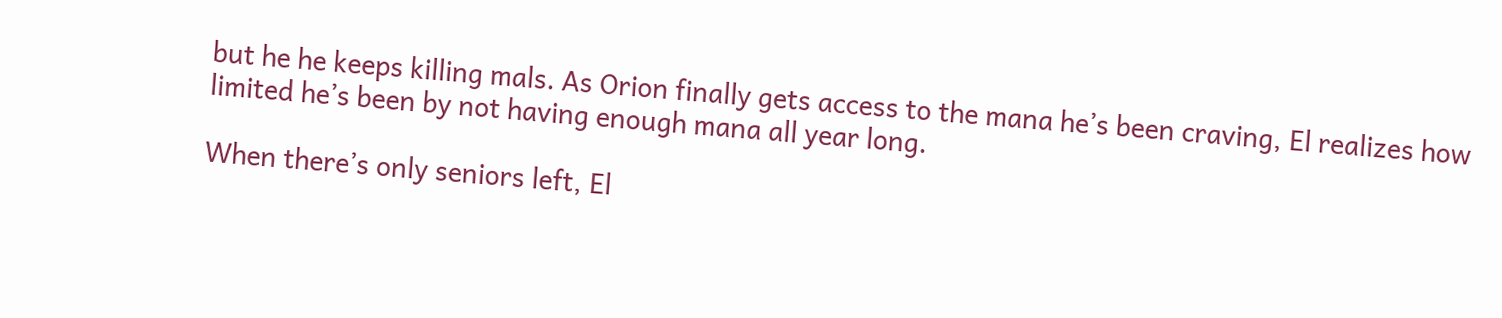but he he keeps killing mals. As Orion finally gets access to the mana he’s been craving, El realizes how limited he’s been by not having enough mana all year long.

When there’s only seniors left, El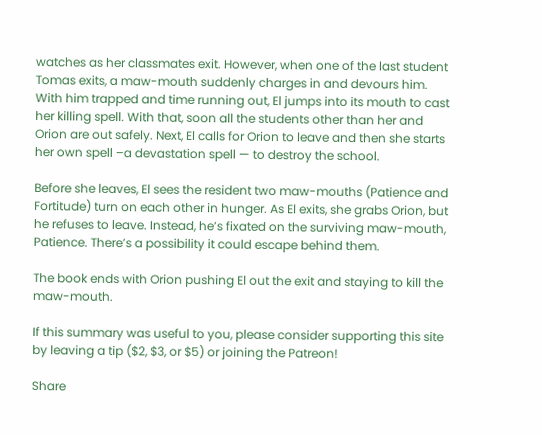watches as her classmates exit. However, when one of the last student Tomas exits, a maw-mouth suddenly charges in and devours him. With him trapped and time running out, El jumps into its mouth to cast her killing spell. With that, soon all the students other than her and Orion are out safely. Next, El calls for Orion to leave and then she starts her own spell –a devastation spell — to destroy the school.

Before she leaves, El sees the resident two maw-mouths (Patience and Fortitude) turn on each other in hunger. As El exits, she grabs Orion, but he refuses to leave. Instead, he’s fixated on the surviving maw-mouth, Patience. There’s a possibility it could escape behind them.

The book ends with Orion pushing El out the exit and staying to kill the maw-mouth.

If this summary was useful to you, please consider supporting this site by leaving a tip ($2, $3, or $5) or joining the Patreon!

Share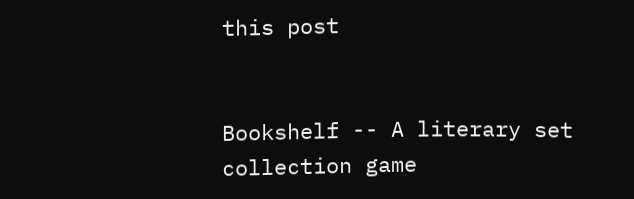this post


Bookshelf -- A literary set collection game